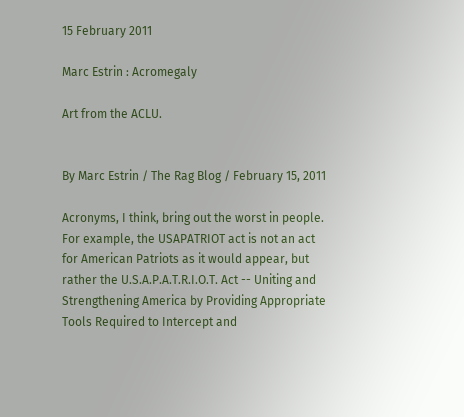15 February 2011

Marc Estrin : Acromegaly

Art from the ACLU.


By Marc Estrin / The Rag Blog / February 15, 2011

Acronyms, I think, bring out the worst in people. For example, the USAPATRIOT act is not an act for American Patriots as it would appear, but rather the U.S.A.P.A.T.R.I.O.T. Act -- Uniting and Strengthening America by Providing Appropriate Tools Required to Intercept and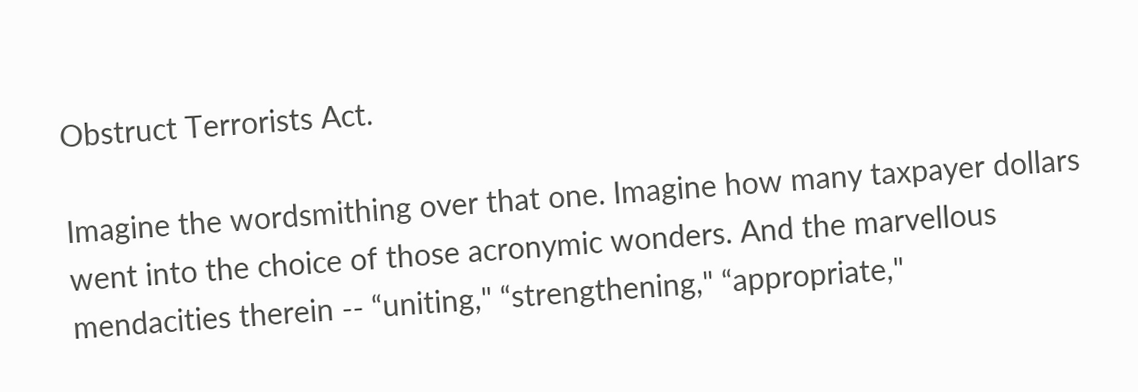Obstruct Terrorists Act.

Imagine the wordsmithing over that one. Imagine how many taxpayer dollars went into the choice of those acronymic wonders. And the marvellous mendacities therein -- “uniting," “strengthening," “appropriate,"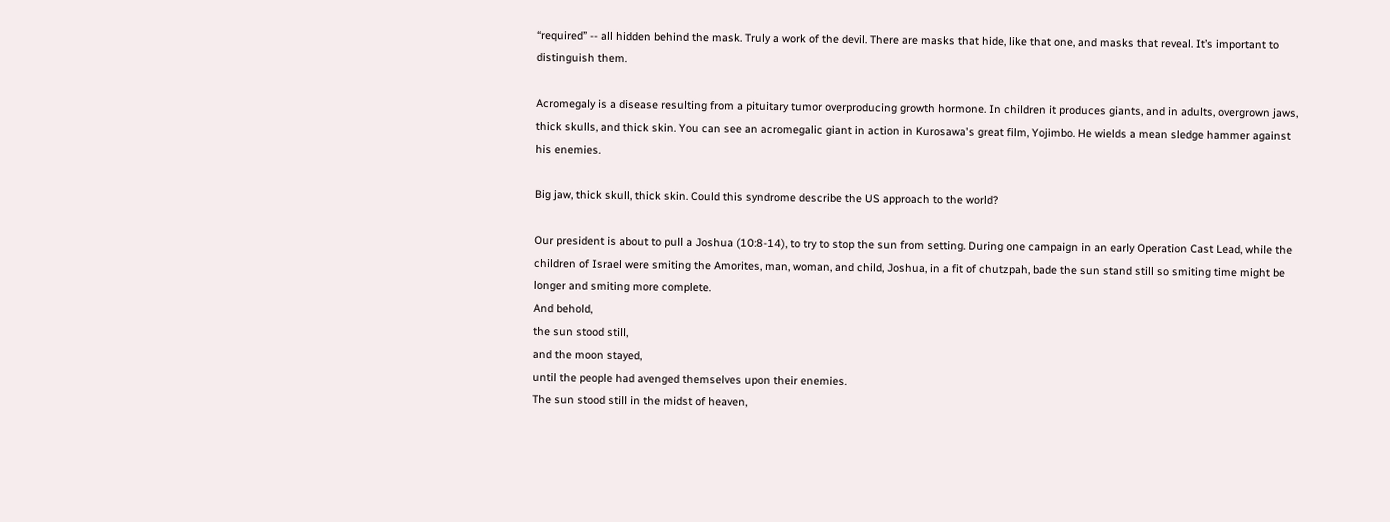“required” -- all hidden behind the mask. Truly a work of the devil. There are masks that hide, like that one, and masks that reveal. It’s important to distinguish them.

Acromegaly is a disease resulting from a pituitary tumor overproducing growth hormone. In children it produces giants, and in adults, overgrown jaws, thick skulls, and thick skin. You can see an acromegalic giant in action in Kurosawa's great film, Yojimbo. He wields a mean sledge hammer against his enemies.

Big jaw, thick skull, thick skin. Could this syndrome describe the US approach to the world?

Our president is about to pull a Joshua (10:8-14), to try to stop the sun from setting. During one campaign in an early Operation Cast Lead, while the children of Israel were smiting the Amorites, man, woman, and child, Joshua, in a fit of chutzpah, bade the sun stand still so smiting time might be longer and smiting more complete.
And behold,
the sun stood still,
and the moon stayed,
until the people had avenged themselves upon their enemies.
The sun stood still in the midst of heaven,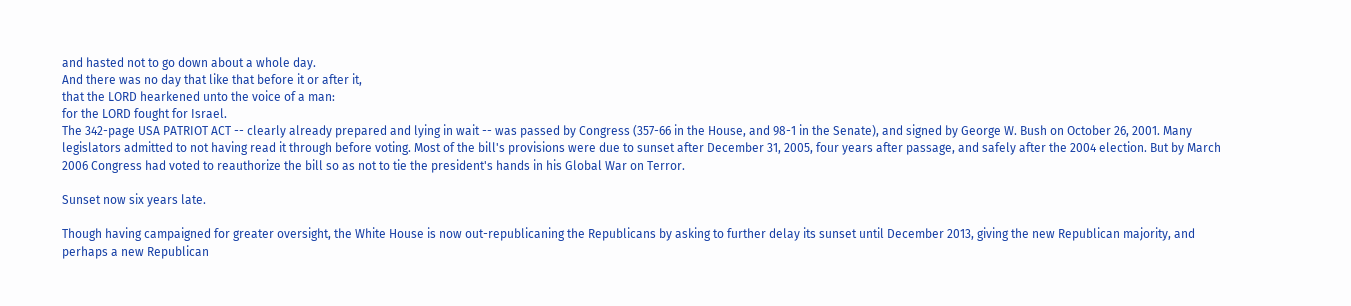and hasted not to go down about a whole day.
And there was no day that like that before it or after it,
that the LORD hearkened unto the voice of a man:
for the LORD fought for Israel.
The 342-page USA PATRIOT ACT -- clearly already prepared and lying in wait -- was passed by Congress (357-66 in the House, and 98-1 in the Senate), and signed by George W. Bush on October 26, 2001. Many legislators admitted to not having read it through before voting. Most of the bill's provisions were due to sunset after December 31, 2005, four years after passage, and safely after the 2004 election. But by March 2006 Congress had voted to reauthorize the bill so as not to tie the president's hands in his Global War on Terror.

Sunset now six years late.

Though having campaigned for greater oversight, the White House is now out-republicaning the Republicans by asking to further delay its sunset until December 2013, giving the new Republican majority, and perhaps a new Republican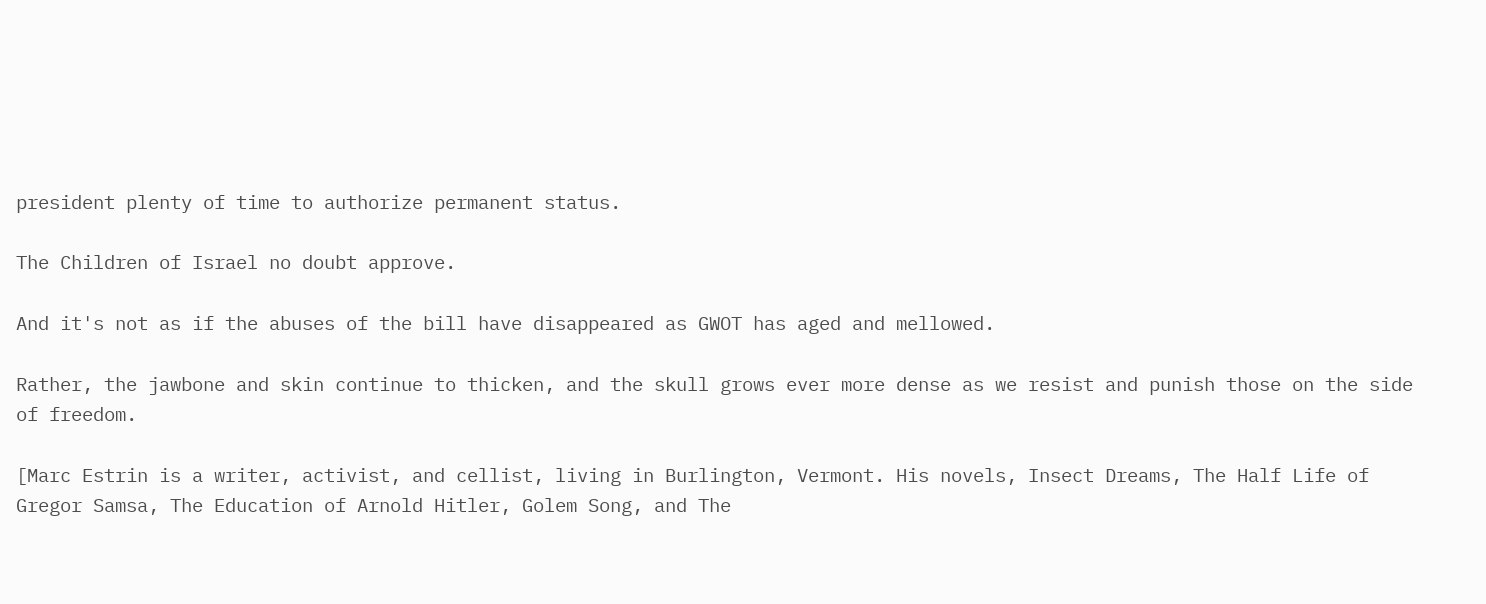president plenty of time to authorize permanent status.

The Children of Israel no doubt approve.

And it's not as if the abuses of the bill have disappeared as GWOT has aged and mellowed.

Rather, the jawbone and skin continue to thicken, and the skull grows ever more dense as we resist and punish those on the side of freedom.

[Marc Estrin is a writer, activist, and cellist, living in Burlington, Vermont. His novels, Insect Dreams, The Half Life of Gregor Samsa, The Education of Arnold Hitler, Golem Song, and The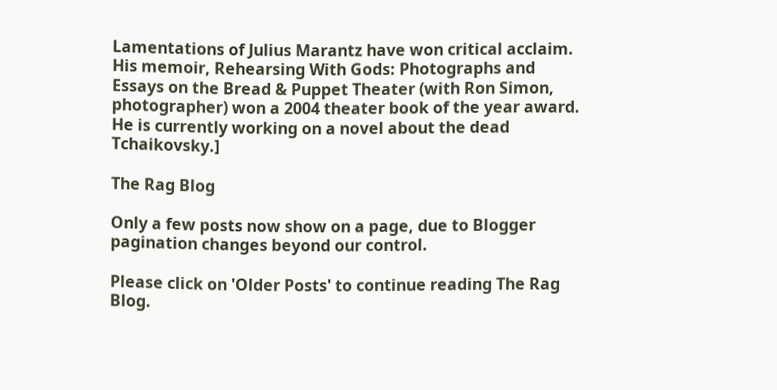Lamentations of Julius Marantz have won critical acclaim. His memoir, Rehearsing With Gods: Photographs and Essays on the Bread & Puppet Theater (with Ron Simon, photographer) won a 2004 theater book of the year award. He is currently working on a novel about the dead Tchaikovsky.]

The Rag Blog

Only a few posts now show on a page, due to Blogger pagination changes beyond our control.

Please click on 'Older Posts' to continue reading The Rag Blog.